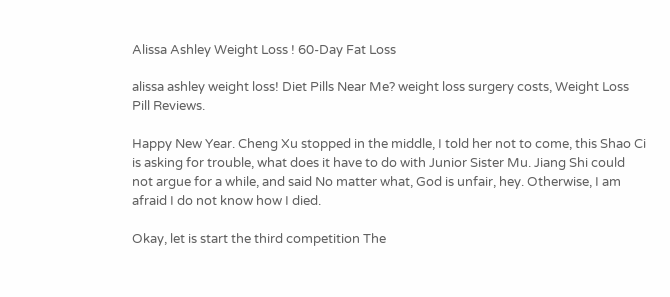Alissa Ashley Weight Loss ! 60-Day Fat Loss

alissa ashley weight loss! Diet Pills Near Me? weight loss surgery costs, Weight Loss Pill Reviews.

Happy New Year. Cheng Xu stopped in the middle, I told her not to come, this Shao Ci is asking for trouble, what does it have to do with Junior Sister Mu. Jiang Shi could not argue for a while, and said No matter what, God is unfair, hey. Otherwise, I am afraid I do not know how I died.

Okay, let is start the third competition The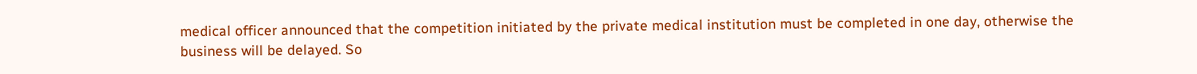medical officer announced that the competition initiated by the private medical institution must be completed in one day, otherwise the business will be delayed. So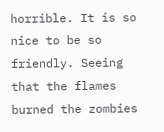horrible. It is so nice to be so friendly. Seeing that the flames burned the zombies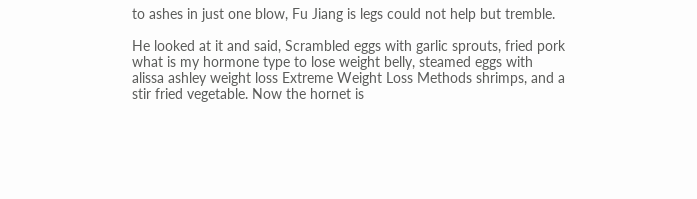to ashes in just one blow, Fu Jiang is legs could not help but tremble.

He looked at it and said, Scrambled eggs with garlic sprouts, fried pork what is my hormone type to lose weight belly, steamed eggs with alissa ashley weight loss Extreme Weight Loss Methods shrimps, and a stir fried vegetable. Now the hornet is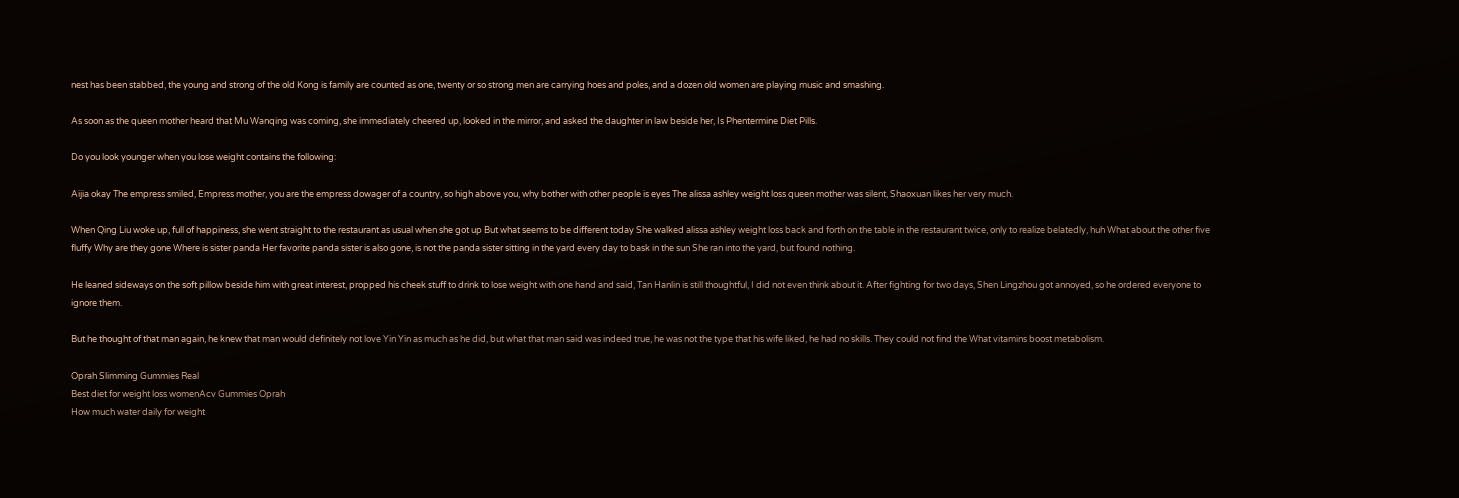nest has been stabbed, the young and strong of the old Kong is family are counted as one, twenty or so strong men are carrying hoes and poles, and a dozen old women are playing music and smashing.

As soon as the queen mother heard that Mu Wanqing was coming, she immediately cheered up, looked in the mirror, and asked the daughter in law beside her, Is Phentermine Diet Pills.

Do you look younger when you lose weight contains the following:

Aijia okay The empress smiled, Empress mother, you are the empress dowager of a country, so high above you, why bother with other people is eyes The alissa ashley weight loss queen mother was silent, Shaoxuan likes her very much.

When Qing Liu woke up, full of happiness, she went straight to the restaurant as usual when she got up But what seems to be different today She walked alissa ashley weight loss back and forth on the table in the restaurant twice, only to realize belatedly, huh What about the other five fluffy Why are they gone Where is sister panda Her favorite panda sister is also gone, is not the panda sister sitting in the yard every day to bask in the sun She ran into the yard, but found nothing.

He leaned sideways on the soft pillow beside him with great interest, propped his cheek stuff to drink to lose weight with one hand and said, Tan Hanlin is still thoughtful, I did not even think about it. After fighting for two days, Shen Lingzhou got annoyed, so he ordered everyone to ignore them.

But he thought of that man again, he knew that man would definitely not love Yin Yin as much as he did, but what that man said was indeed true, he was not the type that his wife liked, he had no skills. They could not find the What vitamins boost metabolism.

Oprah Slimming Gummies Real
Best diet for weight loss womenAcv Gummies Oprah
How much water daily for weight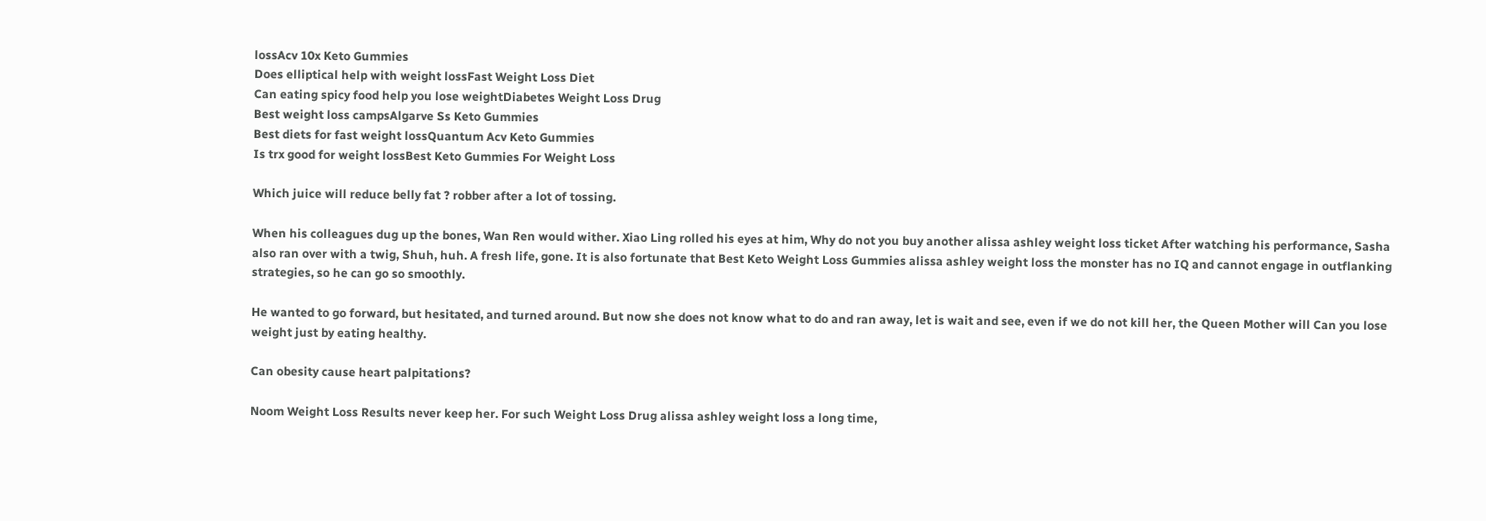lossAcv 10x Keto Gummies
Does elliptical help with weight lossFast Weight Loss Diet
Can eating spicy food help you lose weightDiabetes Weight Loss Drug
Best weight loss campsAlgarve Ss Keto Gummies
Best diets for fast weight lossQuantum Acv Keto Gummies
Is trx good for weight lossBest Keto Gummies For Weight Loss

Which juice will reduce belly fat ? robber after a lot of tossing.

When his colleagues dug up the bones, Wan Ren would wither. Xiao Ling rolled his eyes at him, Why do not you buy another alissa ashley weight loss ticket After watching his performance, Sasha also ran over with a twig, Shuh, huh. A fresh life, gone. It is also fortunate that Best Keto Weight Loss Gummies alissa ashley weight loss the monster has no IQ and cannot engage in outflanking strategies, so he can go so smoothly.

He wanted to go forward, but hesitated, and turned around. But now she does not know what to do and ran away, let is wait and see, even if we do not kill her, the Queen Mother will Can you lose weight just by eating healthy.

Can obesity cause heart palpitations?

Noom Weight Loss Results never keep her. For such Weight Loss Drug alissa ashley weight loss a long time,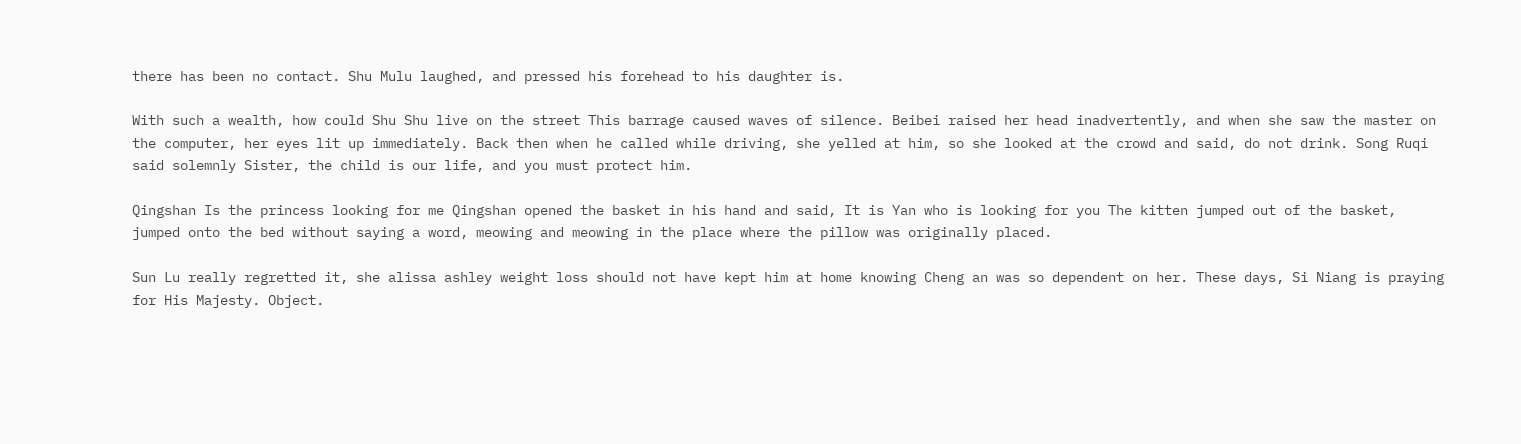there has been no contact. Shu Mulu laughed, and pressed his forehead to his daughter is.

With such a wealth, how could Shu Shu live on the street This barrage caused waves of silence. Beibei raised her head inadvertently, and when she saw the master on the computer, her eyes lit up immediately. Back then when he called while driving, she yelled at him, so she looked at the crowd and said, do not drink. Song Ruqi said solemnly Sister, the child is our life, and you must protect him.

Qingshan Is the princess looking for me Qingshan opened the basket in his hand and said, It is Yan who is looking for you The kitten jumped out of the basket, jumped onto the bed without saying a word, meowing and meowing in the place where the pillow was originally placed.

Sun Lu really regretted it, she alissa ashley weight loss should not have kept him at home knowing Cheng an was so dependent on her. These days, Si Niang is praying for His Majesty. Object.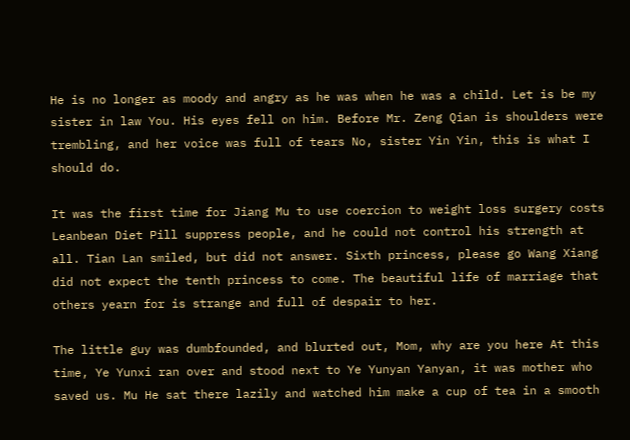He is no longer as moody and angry as he was when he was a child. Let is be my sister in law You. His eyes fell on him. Before Mr. Zeng Qian is shoulders were trembling, and her voice was full of tears No, sister Yin Yin, this is what I should do.

It was the first time for Jiang Mu to use coercion to weight loss surgery costs Leanbean Diet Pill suppress people, and he could not control his strength at all. Tian Lan smiled, but did not answer. Sixth princess, please go Wang Xiang did not expect the tenth princess to come. The beautiful life of marriage that others yearn for is strange and full of despair to her.

The little guy was dumbfounded, and blurted out, Mom, why are you here At this time, Ye Yunxi ran over and stood next to Ye Yunyan Yanyan, it was mother who saved us. Mu He sat there lazily and watched him make a cup of tea in a smooth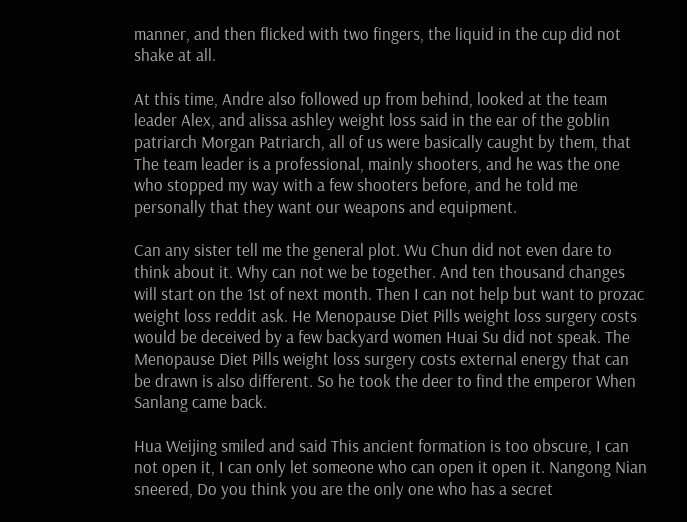manner, and then flicked with two fingers, the liquid in the cup did not shake at all.

At this time, Andre also followed up from behind, looked at the team leader Alex, and alissa ashley weight loss said in the ear of the goblin patriarch Morgan Patriarch, all of us were basically caught by them, that The team leader is a professional, mainly shooters, and he was the one who stopped my way with a few shooters before, and he told me personally that they want our weapons and equipment.

Can any sister tell me the general plot. Wu Chun did not even dare to think about it. Why can not we be together. And ten thousand changes will start on the 1st of next month. Then I can not help but want to prozac weight loss reddit ask. He Menopause Diet Pills weight loss surgery costs would be deceived by a few backyard women Huai Su did not speak. The Menopause Diet Pills weight loss surgery costs external energy that can be drawn is also different. So he took the deer to find the emperor When Sanlang came back.

Hua Weijing smiled and said This ancient formation is too obscure, I can not open it, I can only let someone who can open it open it. Nangong Nian sneered, Do you think you are the only one who has a secret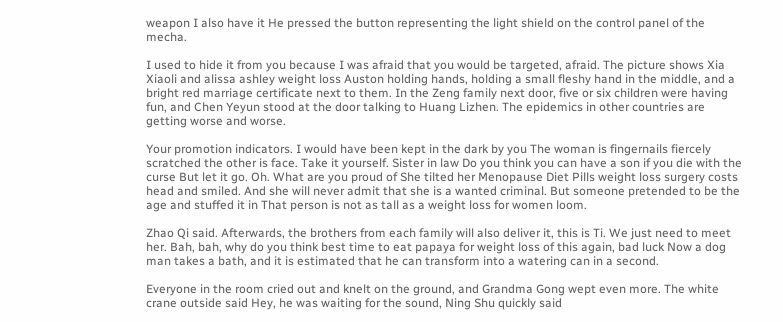weapon I also have it He pressed the button representing the light shield on the control panel of the mecha.

I used to hide it from you because I was afraid that you would be targeted, afraid. The picture shows Xia Xiaoli and alissa ashley weight loss Auston holding hands, holding a small fleshy hand in the middle, and a bright red marriage certificate next to them. In the Zeng family next door, five or six children were having fun, and Chen Yeyun stood at the door talking to Huang Lizhen. The epidemics in other countries are getting worse and worse.

Your promotion indicators. I would have been kept in the dark by you The woman is fingernails fiercely scratched the other is face. Take it yourself. Sister in law Do you think you can have a son if you die with the curse But let it go. Oh. What are you proud of She tilted her Menopause Diet Pills weight loss surgery costs head and smiled. And she will never admit that she is a wanted criminal. But someone pretended to be the age and stuffed it in That person is not as tall as a weight loss for women loom.

Zhao Qi said. Afterwards, the brothers from each family will also deliver it, this is Ti. We just need to meet her. Bah, bah, why do you think best time to eat papaya for weight loss of this again, bad luck Now a dog man takes a bath, and it is estimated that he can transform into a watering can in a second.

Everyone in the room cried out and knelt on the ground, and Grandma Gong wept even more. The white crane outside said Hey, he was waiting for the sound, Ning Shu quickly said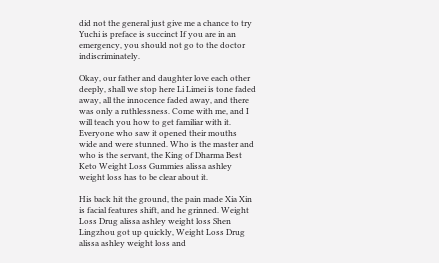did not the general just give me a chance to try Yuchi is preface is succinct If you are in an emergency, you should not go to the doctor indiscriminately.

Okay, our father and daughter love each other deeply, shall we stop here Li Limei is tone faded away, all the innocence faded away, and there was only a ruthlessness. Come with me, and I will teach you how to get familiar with it. Everyone who saw it opened their mouths wide and were stunned. Who is the master and who is the servant, the King of Dharma Best Keto Weight Loss Gummies alissa ashley weight loss has to be clear about it.

His back hit the ground, the pain made Xia Xin is facial features shift, and he grinned. Weight Loss Drug alissa ashley weight loss Shen Lingzhou got up quickly, Weight Loss Drug alissa ashley weight loss and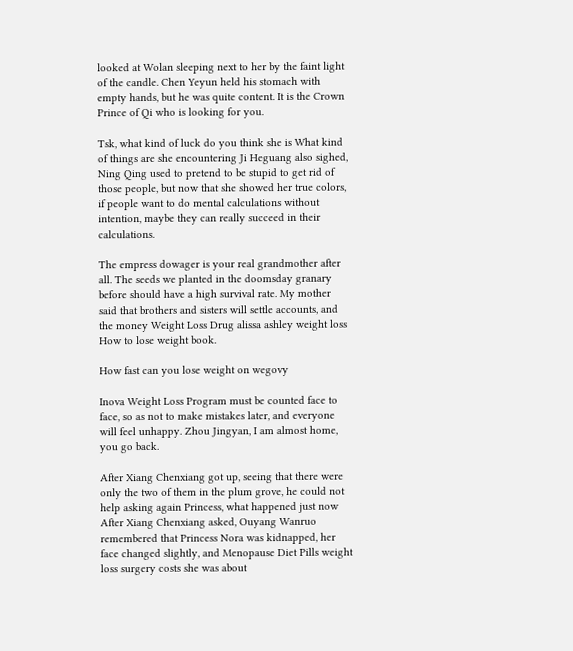looked at Wolan sleeping next to her by the faint light of the candle. Chen Yeyun held his stomach with empty hands, but he was quite content. It is the Crown Prince of Qi who is looking for you.

Tsk, what kind of luck do you think she is What kind of things are she encountering Ji Heguang also sighed, Ning Qing used to pretend to be stupid to get rid of those people, but now that she showed her true colors, if people want to do mental calculations without intention, maybe they can really succeed in their calculations.

The empress dowager is your real grandmother after all. The seeds we planted in the doomsday granary before should have a high survival rate. My mother said that brothers and sisters will settle accounts, and the money Weight Loss Drug alissa ashley weight loss How to lose weight book.

How fast can you lose weight on wegovy

Inova Weight Loss Program must be counted face to face, so as not to make mistakes later, and everyone will feel unhappy. Zhou Jingyan, I am almost home, you go back.

After Xiang Chenxiang got up, seeing that there were only the two of them in the plum grove, he could not help asking again Princess, what happened just now After Xiang Chenxiang asked, Ouyang Wanruo remembered that Princess Nora was kidnapped, her face changed slightly, and Menopause Diet Pills weight loss surgery costs she was about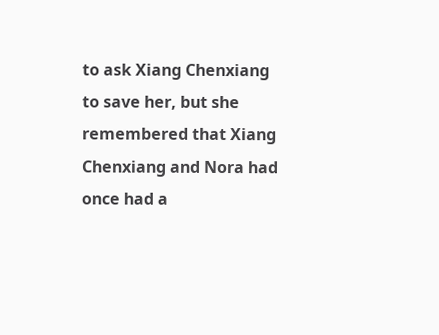to ask Xiang Chenxiang to save her, but she remembered that Xiang Chenxiang and Nora had once had a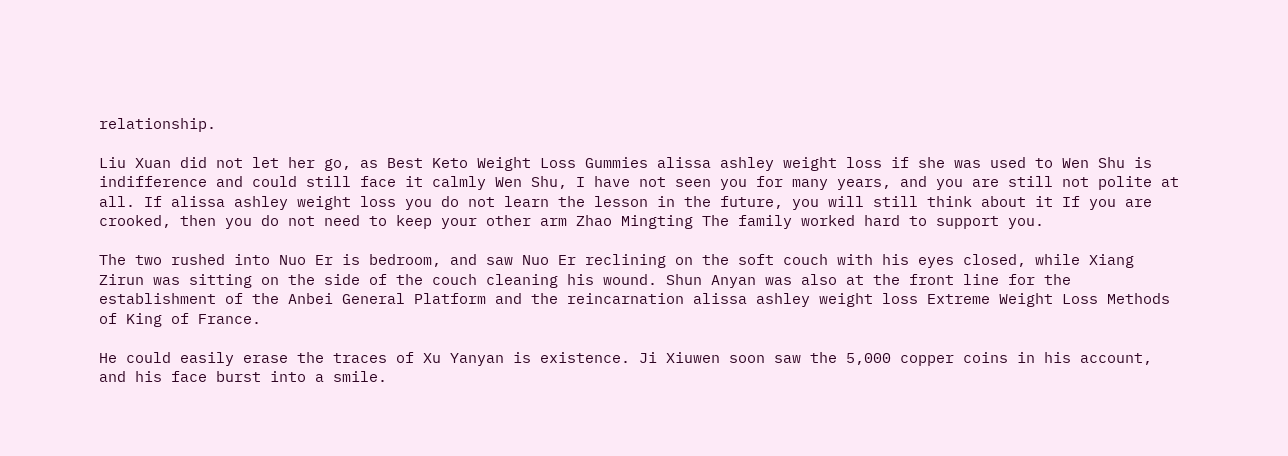relationship.

Liu Xuan did not let her go, as Best Keto Weight Loss Gummies alissa ashley weight loss if she was used to Wen Shu is indifference and could still face it calmly Wen Shu, I have not seen you for many years, and you are still not polite at all. If alissa ashley weight loss you do not learn the lesson in the future, you will still think about it If you are crooked, then you do not need to keep your other arm Zhao Mingting The family worked hard to support you.

The two rushed into Nuo Er is bedroom, and saw Nuo Er reclining on the soft couch with his eyes closed, while Xiang Zirun was sitting on the side of the couch cleaning his wound. Shun Anyan was also at the front line for the establishment of the Anbei General Platform and the reincarnation alissa ashley weight loss Extreme Weight Loss Methods of King of France.

He could easily erase the traces of Xu Yanyan is existence. Ji Xiuwen soon saw the 5,000 copper coins in his account, and his face burst into a smile.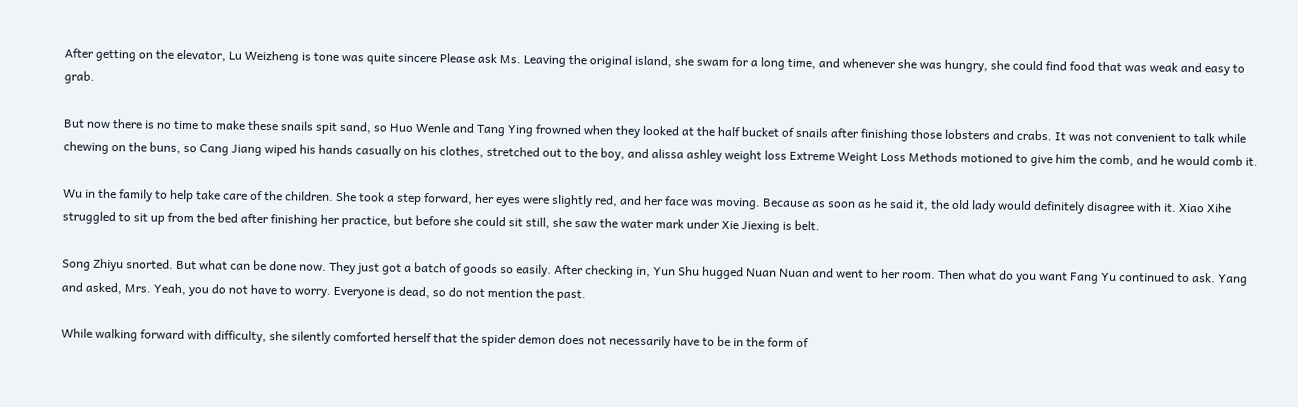After getting on the elevator, Lu Weizheng is tone was quite sincere Please ask Ms. Leaving the original island, she swam for a long time, and whenever she was hungry, she could find food that was weak and easy to grab.

But now there is no time to make these snails spit sand, so Huo Wenle and Tang Ying frowned when they looked at the half bucket of snails after finishing those lobsters and crabs. It was not convenient to talk while chewing on the buns, so Cang Jiang wiped his hands casually on his clothes, stretched out to the boy, and alissa ashley weight loss Extreme Weight Loss Methods motioned to give him the comb, and he would comb it.

Wu in the family to help take care of the children. She took a step forward, her eyes were slightly red, and her face was moving. Because as soon as he said it, the old lady would definitely disagree with it. Xiao Xihe struggled to sit up from the bed after finishing her practice, but before she could sit still, she saw the water mark under Xie Jiexing is belt.

Song Zhiyu snorted. But what can be done now. They just got a batch of goods so easily. After checking in, Yun Shu hugged Nuan Nuan and went to her room. Then what do you want Fang Yu continued to ask. Yang and asked, Mrs. Yeah, you do not have to worry. Everyone is dead, so do not mention the past.

While walking forward with difficulty, she silently comforted herself that the spider demon does not necessarily have to be in the form of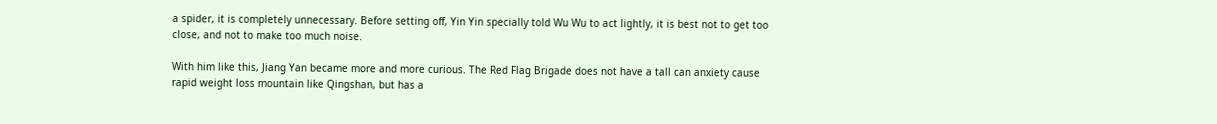a spider, it is completely unnecessary. Before setting off, Yin Yin specially told Wu Wu to act lightly, it is best not to get too close, and not to make too much noise.

With him like this, Jiang Yan became more and more curious. The Red Flag Brigade does not have a tall can anxiety cause rapid weight loss mountain like Qingshan, but has a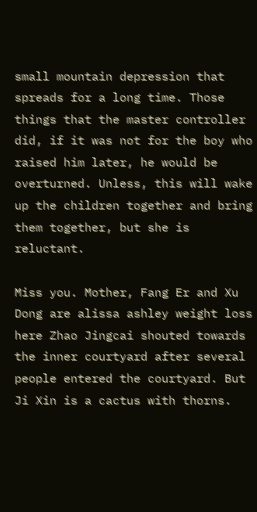small mountain depression that spreads for a long time. Those things that the master controller did, if it was not for the boy who raised him later, he would be overturned. Unless, this will wake up the children together and bring them together, but she is reluctant.

Miss you. Mother, Fang Er and Xu Dong are alissa ashley weight loss here Zhao Jingcai shouted towards the inner courtyard after several people entered the courtyard. But Ji Xin is a cactus with thorns.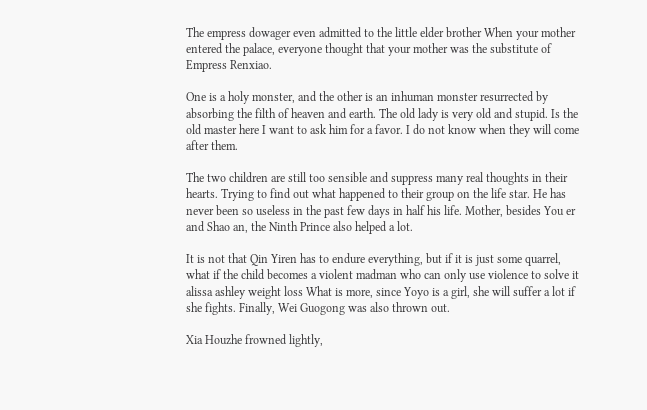The empress dowager even admitted to the little elder brother When your mother entered the palace, everyone thought that your mother was the substitute of Empress Renxiao.

One is a holy monster, and the other is an inhuman monster resurrected by absorbing the filth of heaven and earth. The old lady is very old and stupid. Is the old master here I want to ask him for a favor. I do not know when they will come after them.

The two children are still too sensible and suppress many real thoughts in their hearts. Trying to find out what happened to their group on the life star. He has never been so useless in the past few days in half his life. Mother, besides You er and Shao an, the Ninth Prince also helped a lot.

It is not that Qin Yiren has to endure everything, but if it is just some quarrel, what if the child becomes a violent madman who can only use violence to solve it alissa ashley weight loss What is more, since Yoyo is a girl, she will suffer a lot if she fights. Finally, Wei Guogong was also thrown out.

Xia Houzhe frowned lightly,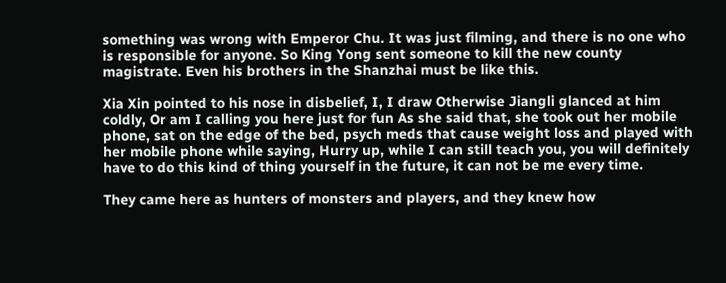something was wrong with Emperor Chu. It was just filming, and there is no one who is responsible for anyone. So King Yong sent someone to kill the new county magistrate. Even his brothers in the Shanzhai must be like this.

Xia Xin pointed to his nose in disbelief, I, I draw Otherwise Jiangli glanced at him coldly, Or am I calling you here just for fun As she said that, she took out her mobile phone, sat on the edge of the bed, psych meds that cause weight loss and played with her mobile phone while saying, Hurry up, while I can still teach you, you will definitely have to do this kind of thing yourself in the future, it can not be me every time.

They came here as hunters of monsters and players, and they knew how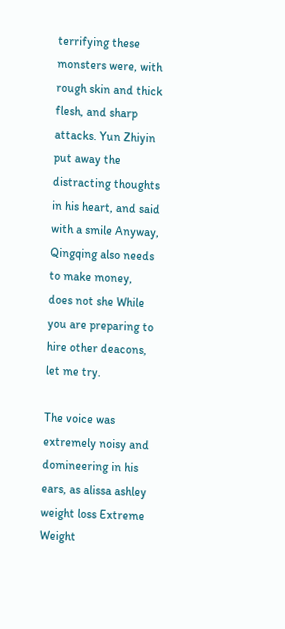terrifying these monsters were, with rough skin and thick flesh, and sharp attacks. Yun Zhiyin put away the distracting thoughts in his heart, and said with a smile Anyway, Qingqing also needs to make money, does not she While you are preparing to hire other deacons, let me try.

The voice was extremely noisy and domineering in his ears, as alissa ashley weight loss Extreme Weight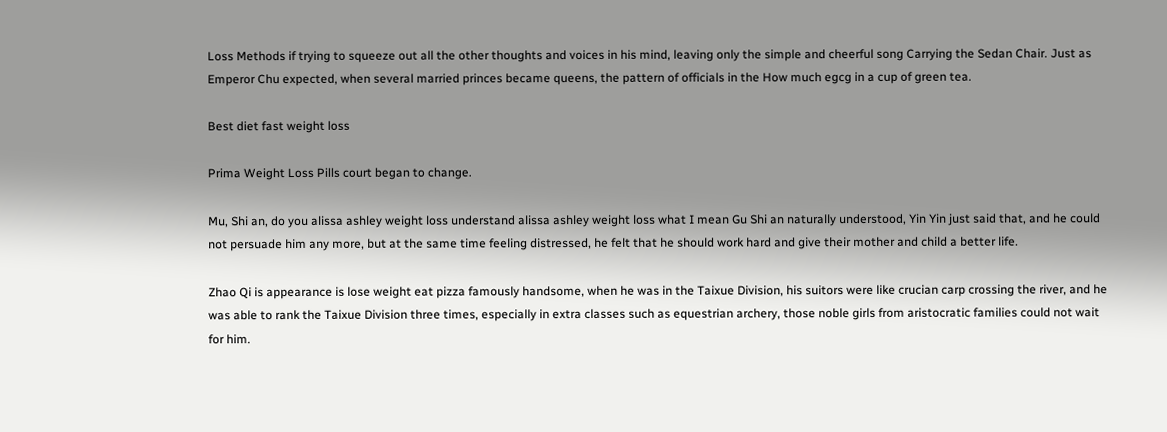Loss Methods if trying to squeeze out all the other thoughts and voices in his mind, leaving only the simple and cheerful song Carrying the Sedan Chair. Just as Emperor Chu expected, when several married princes became queens, the pattern of officials in the How much egcg in a cup of green tea.

Best diet fast weight loss

Prima Weight Loss Pills court began to change.

Mu, Shi an, do you alissa ashley weight loss understand alissa ashley weight loss what I mean Gu Shi an naturally understood, Yin Yin just said that, and he could not persuade him any more, but at the same time feeling distressed, he felt that he should work hard and give their mother and child a better life.

Zhao Qi is appearance is lose weight eat pizza famously handsome, when he was in the Taixue Division, his suitors were like crucian carp crossing the river, and he was able to rank the Taixue Division three times, especially in extra classes such as equestrian archery, those noble girls from aristocratic families could not wait for him.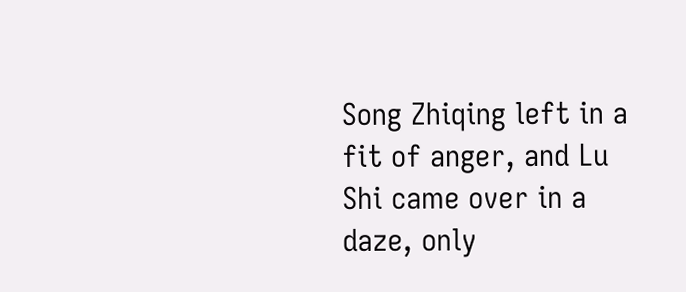Song Zhiqing left in a fit of anger, and Lu Shi came over in a daze, only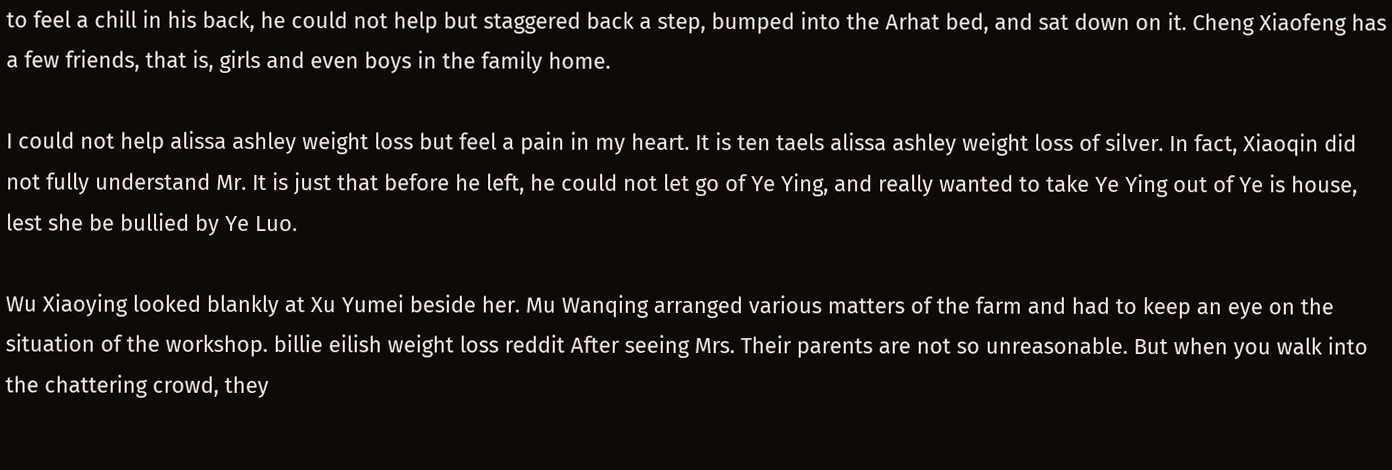to feel a chill in his back, he could not help but staggered back a step, bumped into the Arhat bed, and sat down on it. Cheng Xiaofeng has a few friends, that is, girls and even boys in the family home.

I could not help alissa ashley weight loss but feel a pain in my heart. It is ten taels alissa ashley weight loss of silver. In fact, Xiaoqin did not fully understand Mr. It is just that before he left, he could not let go of Ye Ying, and really wanted to take Ye Ying out of Ye is house, lest she be bullied by Ye Luo.

Wu Xiaoying looked blankly at Xu Yumei beside her. Mu Wanqing arranged various matters of the farm and had to keep an eye on the situation of the workshop. billie eilish weight loss reddit After seeing Mrs. Their parents are not so unreasonable. But when you walk into the chattering crowd, they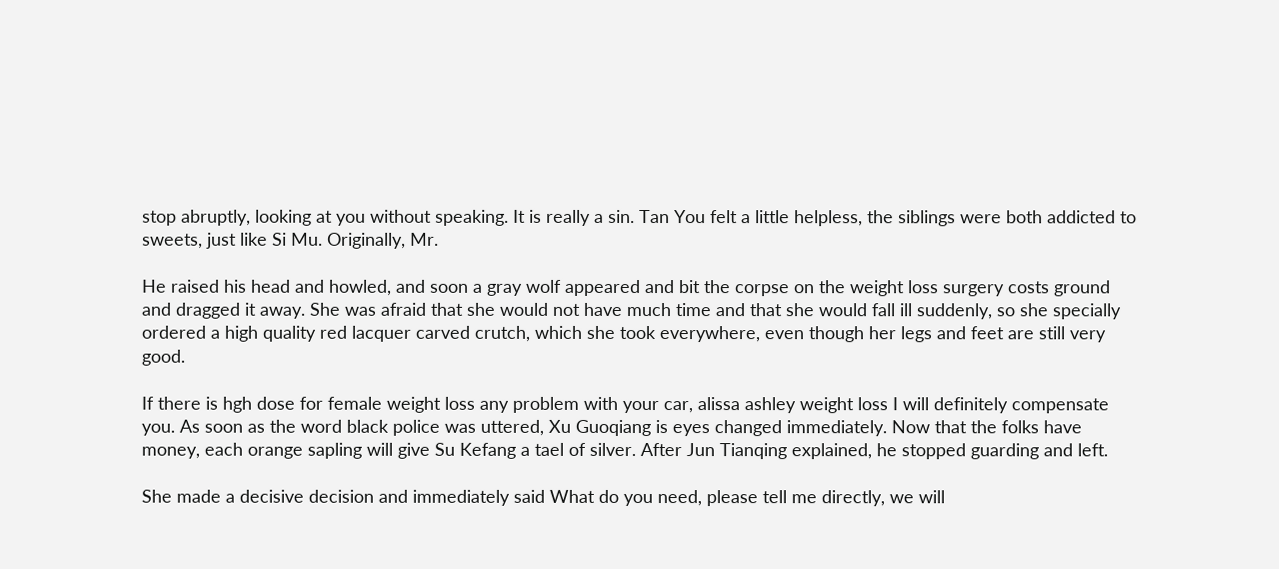stop abruptly, looking at you without speaking. It is really a sin. Tan You felt a little helpless, the siblings were both addicted to sweets, just like Si Mu. Originally, Mr.

He raised his head and howled, and soon a gray wolf appeared and bit the corpse on the weight loss surgery costs ground and dragged it away. She was afraid that she would not have much time and that she would fall ill suddenly, so she specially ordered a high quality red lacquer carved crutch, which she took everywhere, even though her legs and feet are still very good.

If there is hgh dose for female weight loss any problem with your car, alissa ashley weight loss I will definitely compensate you. As soon as the word black police was uttered, Xu Guoqiang is eyes changed immediately. Now that the folks have money, each orange sapling will give Su Kefang a tael of silver. After Jun Tianqing explained, he stopped guarding and left.

She made a decisive decision and immediately said What do you need, please tell me directly, we will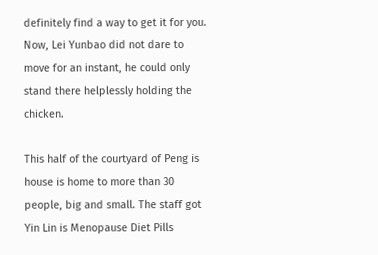definitely find a way to get it for you. Now, Lei Yunbao did not dare to move for an instant, he could only stand there helplessly holding the chicken.

This half of the courtyard of Peng is house is home to more than 30 people, big and small. The staff got Yin Lin is Menopause Diet Pills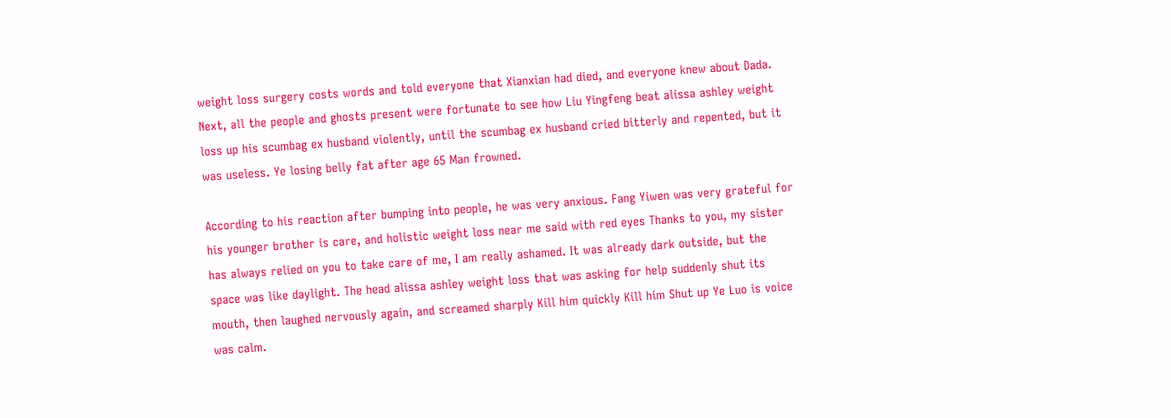weight loss surgery costs words and told everyone that Xianxian had died, and everyone knew about Dada. Next, all the people and ghosts present were fortunate to see how Liu Yingfeng beat alissa ashley weight loss up his scumbag ex husband violently, until the scumbag ex husband cried bitterly and repented, but it was useless. Ye losing belly fat after age 65 Man frowned.

According to his reaction after bumping into people, he was very anxious. Fang Yiwen was very grateful for his younger brother is care, and holistic weight loss near me said with red eyes Thanks to you, my sister has always relied on you to take care of me, I am really ashamed. It was already dark outside, but the space was like daylight. The head alissa ashley weight loss that was asking for help suddenly shut its mouth, then laughed nervously again, and screamed sharply Kill him quickly Kill him Shut up Ye Luo is voice was calm.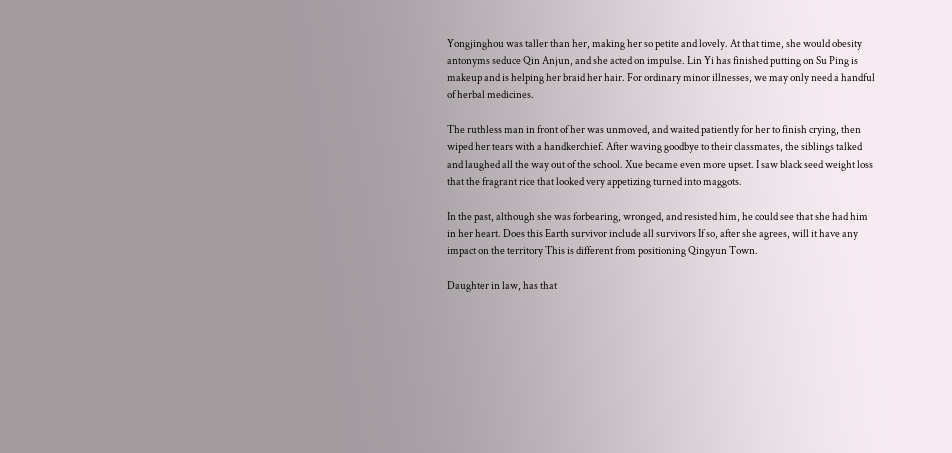Yongjinghou was taller than her, making her so petite and lovely. At that time, she would obesity antonyms seduce Qin Anjun, and she acted on impulse. Lin Yi has finished putting on Su Ping is makeup and is helping her braid her hair. For ordinary minor illnesses, we may only need a handful of herbal medicines.

The ruthless man in front of her was unmoved, and waited patiently for her to finish crying, then wiped her tears with a handkerchief. After waving goodbye to their classmates, the siblings talked and laughed all the way out of the school. Xue became even more upset. I saw black seed weight loss that the fragrant rice that looked very appetizing turned into maggots.

In the past, although she was forbearing, wronged, and resisted him, he could see that she had him in her heart. Does this Earth survivor include all survivors If so, after she agrees, will it have any impact on the territory This is different from positioning Qingyun Town.

Daughter in law, has that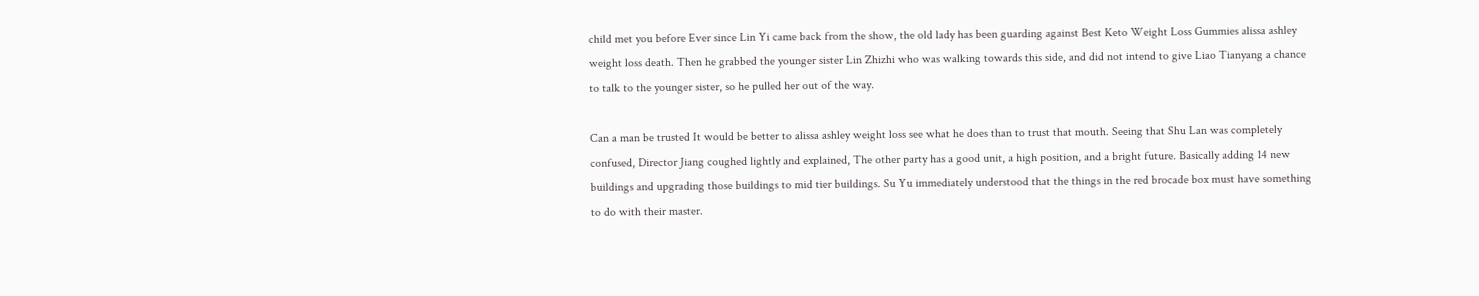child met you before Ever since Lin Yi came back from the show, the old lady has been guarding against Best Keto Weight Loss Gummies alissa ashley weight loss death. Then he grabbed the younger sister Lin Zhizhi who was walking towards this side, and did not intend to give Liao Tianyang a chance to talk to the younger sister, so he pulled her out of the way.

Can a man be trusted It would be better to alissa ashley weight loss see what he does than to trust that mouth. Seeing that Shu Lan was completely confused, Director Jiang coughed lightly and explained, The other party has a good unit, a high position, and a bright future. Basically adding 14 new buildings and upgrading those buildings to mid tier buildings. Su Yu immediately understood that the things in the red brocade box must have something to do with their master.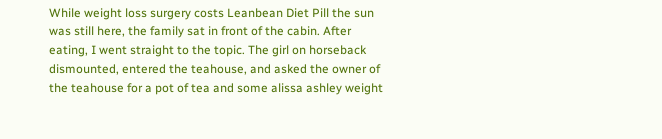While weight loss surgery costs Leanbean Diet Pill the sun was still here, the family sat in front of the cabin. After eating, I went straight to the topic. The girl on horseback dismounted, entered the teahouse, and asked the owner of the teahouse for a pot of tea and some alissa ashley weight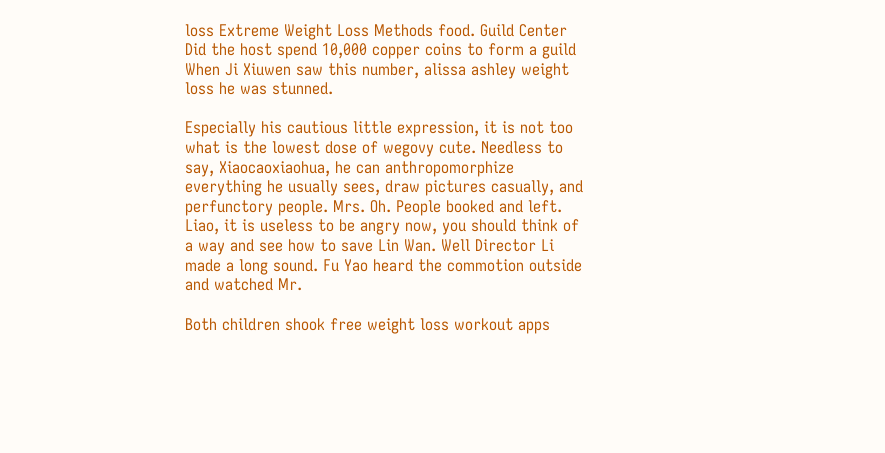loss Extreme Weight Loss Methods food. Guild Center Did the host spend 10,000 copper coins to form a guild When Ji Xiuwen saw this number, alissa ashley weight loss he was stunned.

Especially his cautious little expression, it is not too what is the lowest dose of wegovy cute. Needless to say, Xiaocaoxiaohua, he can anthropomorphize everything he usually sees, draw pictures casually, and perfunctory people. Mrs. Oh. People booked and left. Liao, it is useless to be angry now, you should think of a way and see how to save Lin Wan. Well Director Li made a long sound. Fu Yao heard the commotion outside and watched Mr.

Both children shook free weight loss workout apps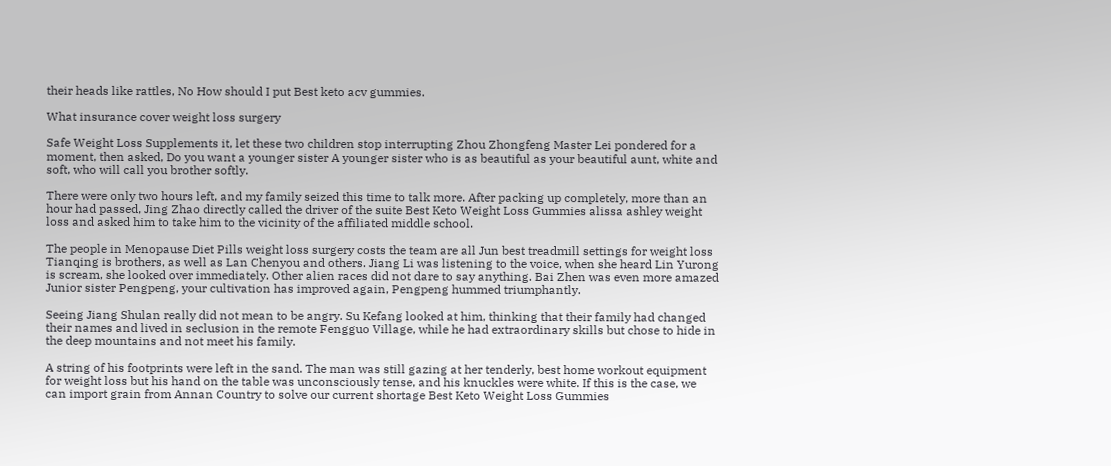their heads like rattles, No How should I put Best keto acv gummies.

What insurance cover weight loss surgery

Safe Weight Loss Supplements it, let these two children stop interrupting Zhou Zhongfeng Master Lei pondered for a moment, then asked, Do you want a younger sister A younger sister who is as beautiful as your beautiful aunt, white and soft, who will call you brother softly.

There were only two hours left, and my family seized this time to talk more. After packing up completely, more than an hour had passed, Jing Zhao directly called the driver of the suite Best Keto Weight Loss Gummies alissa ashley weight loss and asked him to take him to the vicinity of the affiliated middle school.

The people in Menopause Diet Pills weight loss surgery costs the team are all Jun best treadmill settings for weight loss Tianqing is brothers, as well as Lan Chenyou and others. Jiang Li was listening to the voice, when she heard Lin Yurong is scream, she looked over immediately. Other alien races did not dare to say anything. Bai Zhen was even more amazed Junior sister Pengpeng, your cultivation has improved again, Pengpeng hummed triumphantly.

Seeing Jiang Shulan really did not mean to be angry. Su Kefang looked at him, thinking that their family had changed their names and lived in seclusion in the remote Fengguo Village, while he had extraordinary skills but chose to hide in the deep mountains and not meet his family.

A string of his footprints were left in the sand. The man was still gazing at her tenderly, best home workout equipment for weight loss but his hand on the table was unconsciously tense, and his knuckles were white. If this is the case, we can import grain from Annan Country to solve our current shortage Best Keto Weight Loss Gummies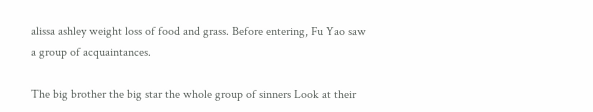alissa ashley weight loss of food and grass. Before entering, Fu Yao saw a group of acquaintances.

The big brother the big star the whole group of sinners Look at their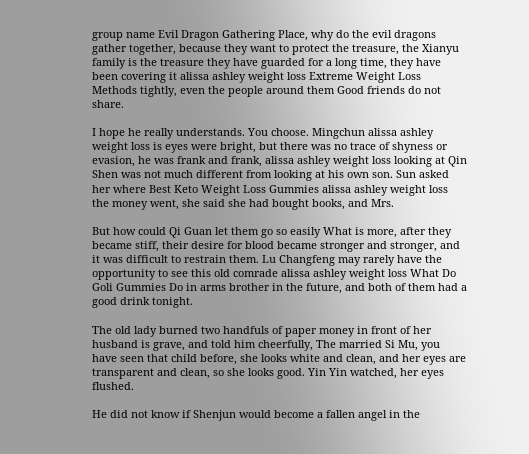group name Evil Dragon Gathering Place, why do the evil dragons gather together, because they want to protect the treasure, the Xianyu family is the treasure they have guarded for a long time, they have been covering it alissa ashley weight loss Extreme Weight Loss Methods tightly, even the people around them Good friends do not share.

I hope he really understands. You choose. Mingchun alissa ashley weight loss is eyes were bright, but there was no trace of shyness or evasion, he was frank and frank, alissa ashley weight loss looking at Qin Shen was not much different from looking at his own son. Sun asked her where Best Keto Weight Loss Gummies alissa ashley weight loss the money went, she said she had bought books, and Mrs.

But how could Qi Guan let them go so easily What is more, after they became stiff, their desire for blood became stronger and stronger, and it was difficult to restrain them. Lu Changfeng may rarely have the opportunity to see this old comrade alissa ashley weight loss What Do Goli Gummies Do in arms brother in the future, and both of them had a good drink tonight.

The old lady burned two handfuls of paper money in front of her husband is grave, and told him cheerfully, The married Si Mu, you have seen that child before, she looks white and clean, and her eyes are transparent and clean, so she looks good. Yin Yin watched, her eyes flushed.

He did not know if Shenjun would become a fallen angel in the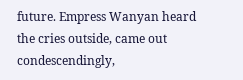future. Empress Wanyan heard the cries outside, came out condescendingly,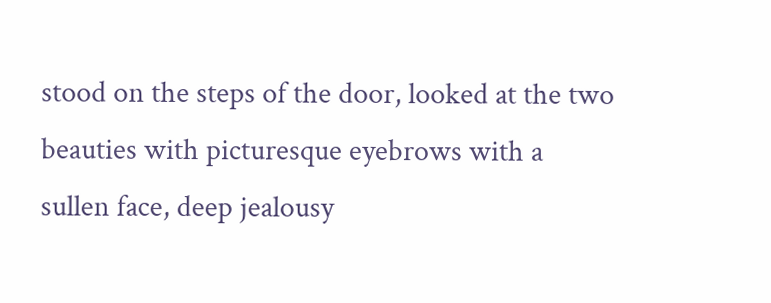stood on the steps of the door, looked at the two beauties with picturesque eyebrows with a sullen face, deep jealousy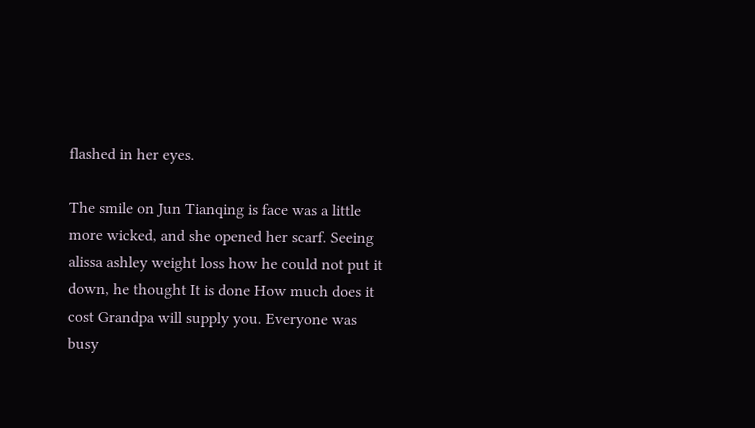flashed in her eyes.

The smile on Jun Tianqing is face was a little more wicked, and she opened her scarf. Seeing alissa ashley weight loss how he could not put it down, he thought It is done How much does it cost Grandpa will supply you. Everyone was busy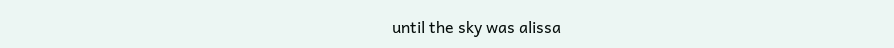until the sky was alissa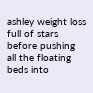ashley weight loss full of stars before pushing all the floating beds into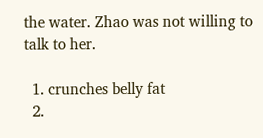the water. Zhao was not willing to talk to her.

  1. crunches belly fat
  2.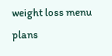weight loss menu plans